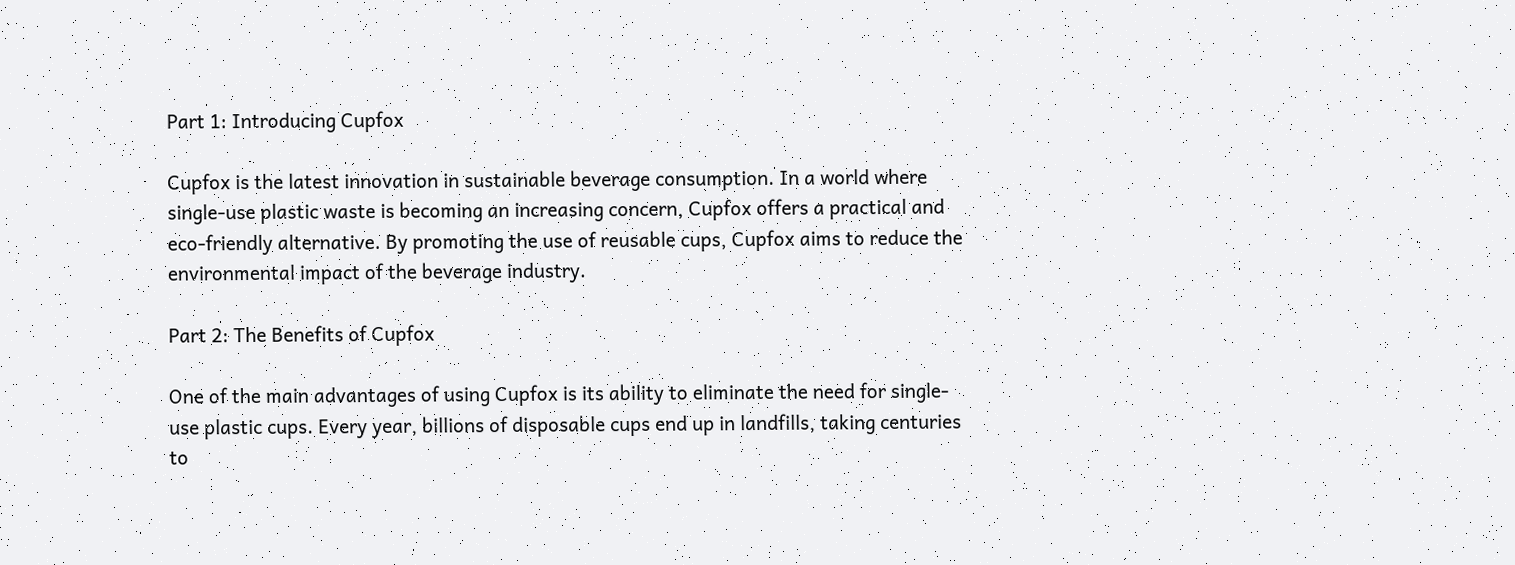Part 1: Introducing Cupfox

Cupfox is the latest innovation in sustainable beverage consumption. In a world where single-use plastic waste is becoming an increasing concern, Cupfox offers a practical and eco-friendly alternative. By promoting the use of reusable cups, Cupfox aims to reduce the environmental impact of the beverage industry.

Part 2: The Benefits of Cupfox

One of the main advantages of using Cupfox is its ability to eliminate the need for single-use plastic cups. Every year, billions of disposable cups end up in landfills, taking centuries to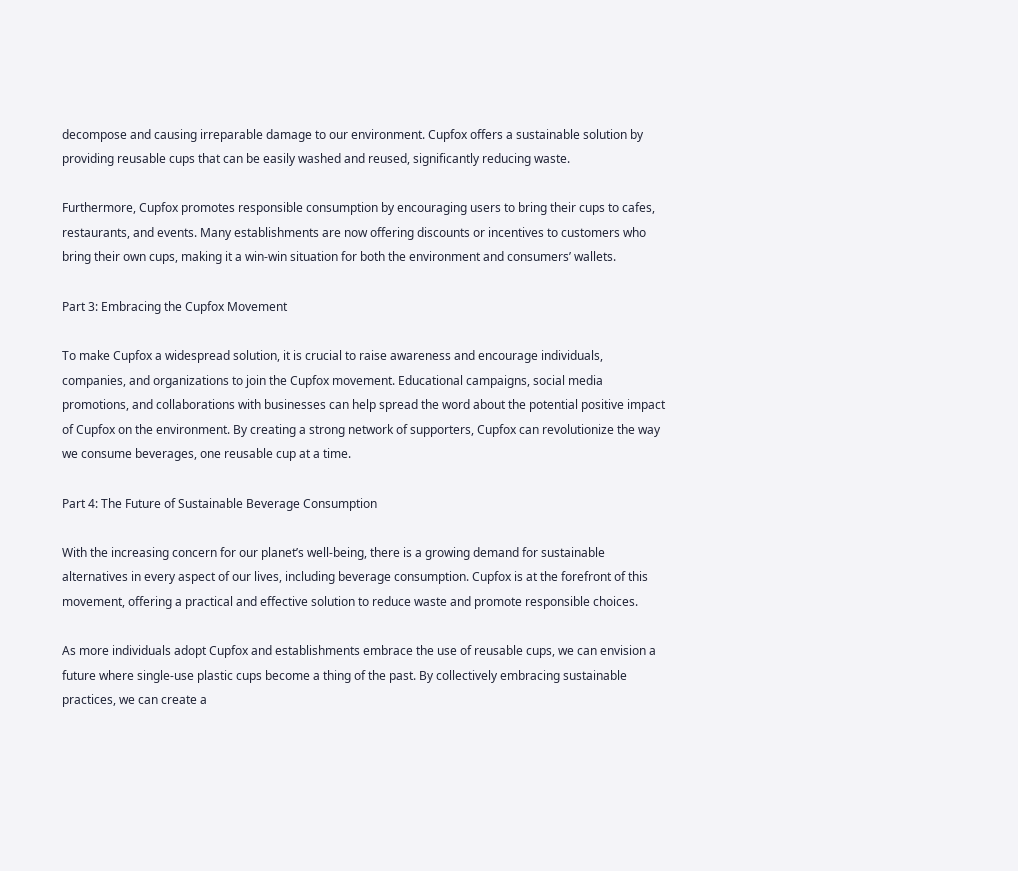decompose and causing irreparable damage to our environment. Cupfox offers a sustainable solution by providing reusable cups that can be easily washed and reused, significantly reducing waste.

Furthermore, Cupfox promotes responsible consumption by encouraging users to bring their cups to cafes, restaurants, and events. Many establishments are now offering discounts or incentives to customers who bring their own cups, making it a win-win situation for both the environment and consumers’ wallets.

Part 3: Embracing the Cupfox Movement

To make Cupfox a widespread solution, it is crucial to raise awareness and encourage individuals, companies, and organizations to join the Cupfox movement. Educational campaigns, social media promotions, and collaborations with businesses can help spread the word about the potential positive impact of Cupfox on the environment. By creating a strong network of supporters, Cupfox can revolutionize the way we consume beverages, one reusable cup at a time.

Part 4: The Future of Sustainable Beverage Consumption

With the increasing concern for our planet’s well-being, there is a growing demand for sustainable alternatives in every aspect of our lives, including beverage consumption. Cupfox is at the forefront of this movement, offering a practical and effective solution to reduce waste and promote responsible choices.

As more individuals adopt Cupfox and establishments embrace the use of reusable cups, we can envision a future where single-use plastic cups become a thing of the past. By collectively embracing sustainable practices, we can create a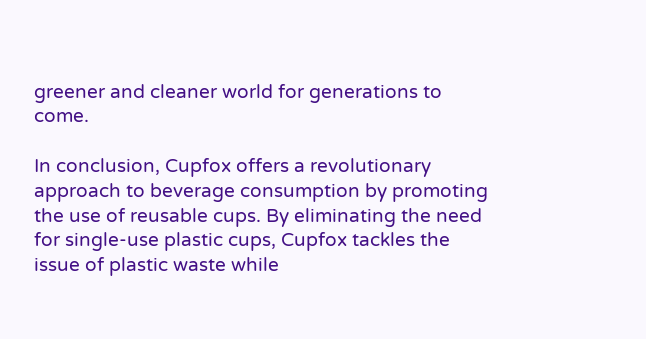greener and cleaner world for generations to come.

In conclusion, Cupfox offers a revolutionary approach to beverage consumption by promoting the use of reusable cups. By eliminating the need for single-use plastic cups, Cupfox tackles the issue of plastic waste while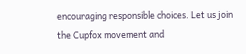encouraging responsible choices. Let us join the Cupfox movement and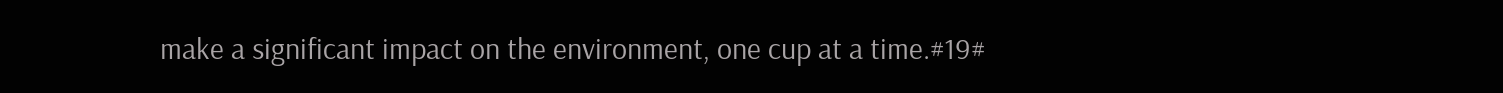make a significant impact on the environment, one cup at a time.#19#